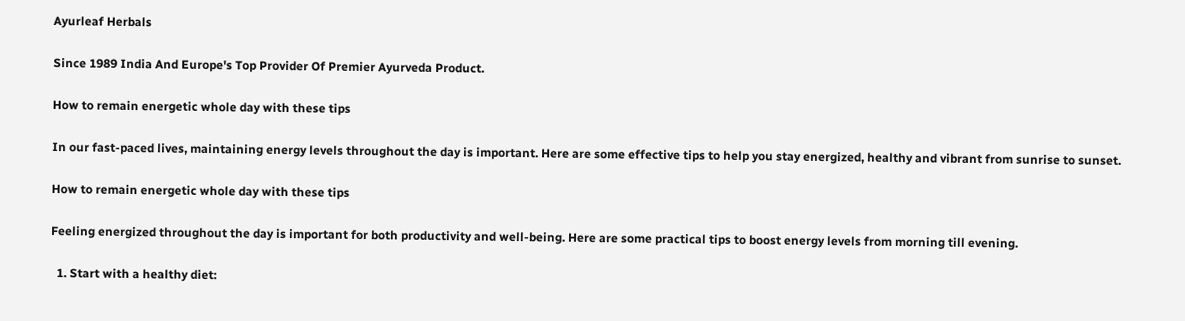Ayurleaf Herbals

Since 1989 India And Europe's Top Provider Of Premier Ayurveda Product.

How to remain energetic whole day with these tips

In our fast-paced lives, maintaining energy levels throughout the day is important. Here are some effective tips to help you stay energized, healthy and vibrant from sunrise to sunset.

How to remain energetic whole day with these tips

Feeling energized throughout the day is important for both productivity and well-being. Here are some practical tips to boost energy levels from morning till evening.

  1. Start with a healthy diet: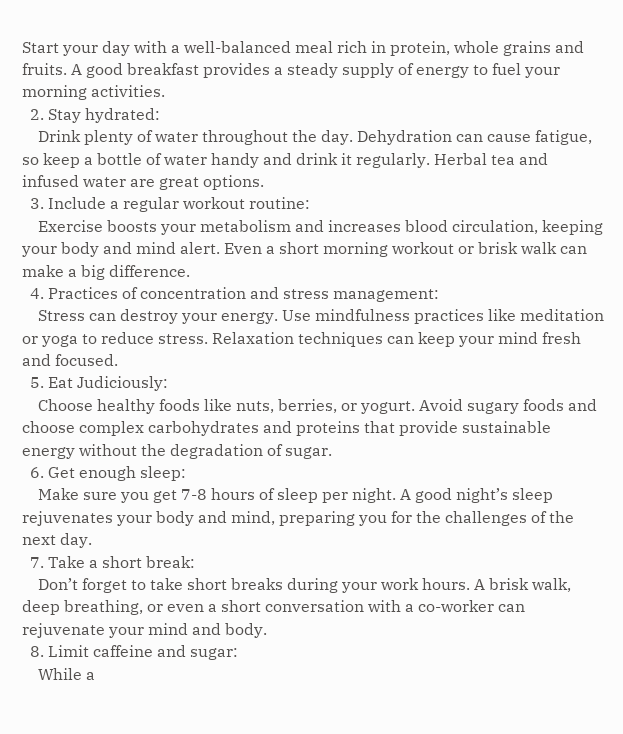Start your day with a well-balanced meal rich in protein, whole grains and fruits. A good breakfast provides a steady supply of energy to fuel your morning activities.
  2. Stay hydrated:
    Drink plenty of water throughout the day. Dehydration can cause fatigue, so keep a bottle of water handy and drink it regularly. Herbal tea and infused water are great options.
  3. Include a regular workout routine:
    Exercise boosts your metabolism and increases blood circulation, keeping your body and mind alert. Even a short morning workout or brisk walk can make a big difference.
  4. Practices of concentration and stress management:
    Stress can destroy your energy. Use mindfulness practices like meditation or yoga to reduce stress. Relaxation techniques can keep your mind fresh and focused.
  5. Eat Judiciously:
    Choose healthy foods like nuts, berries, or yogurt. Avoid sugary foods and choose complex carbohydrates and proteins that provide sustainable energy without the degradation of sugar.
  6. Get enough sleep:
    Make sure you get 7-8 hours of sleep per night. A good night’s sleep rejuvenates your body and mind, preparing you for the challenges of the next day.
  7. Take a short break:
    Don’t forget to take short breaks during your work hours. A brisk walk, deep breathing, or even a short conversation with a co-worker can rejuvenate your mind and body.
  8. Limit caffeine and sugar:
    While a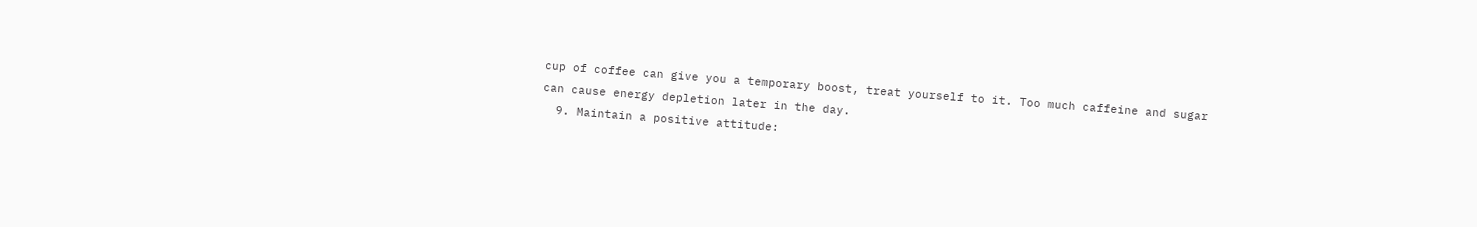cup of coffee can give you a temporary boost, treat yourself to it. Too much caffeine and sugar can cause energy depletion later in the day.
  9. Maintain a positive attitude: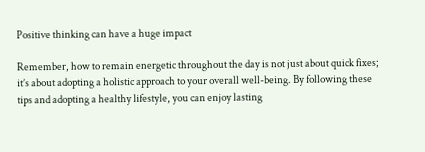Positive thinking can have a huge impact

Remember, how to remain energetic throughout the day is not just about quick fixes; it’s about adopting a holistic approach to your overall well-being. By following these tips and adopting a healthy lifestyle, you can enjoy lasting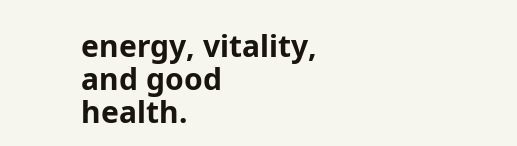energy, vitality, and good health.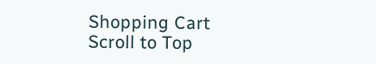Shopping Cart
Scroll to Top